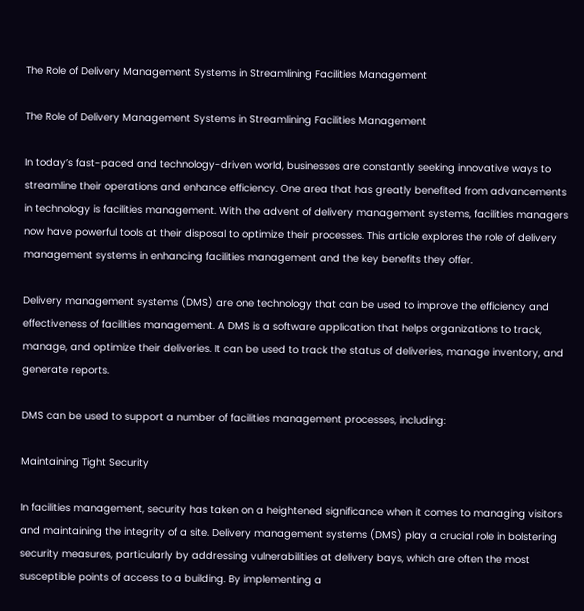The Role of Delivery Management Systems in Streamlining Facilities Management

The Role of Delivery Management Systems in Streamlining Facilities Management

In today’s fast-paced and technology-driven world, businesses are constantly seeking innovative ways to streamline their operations and enhance efficiency. One area that has greatly benefited from advancements in technology is facilities management. With the advent of delivery management systems, facilities managers now have powerful tools at their disposal to optimize their processes. This article explores the role of delivery management systems in enhancing facilities management and the key benefits they offer.

Delivery management systems (DMS) are one technology that can be used to improve the efficiency and effectiveness of facilities management. A DMS is a software application that helps organizations to track, manage, and optimize their deliveries. It can be used to track the status of deliveries, manage inventory, and generate reports.

DMS can be used to support a number of facilities management processes, including:

Maintaining Tight Security

In facilities management, security has taken on a heightened significance when it comes to managing visitors and maintaining the integrity of a site. Delivery management systems (DMS) play a crucial role in bolstering security measures, particularly by addressing vulnerabilities at delivery bays, which are often the most susceptible points of access to a building. By implementing a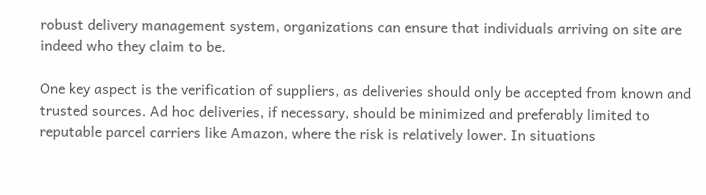robust delivery management system, organizations can ensure that individuals arriving on site are indeed who they claim to be.

One key aspect is the verification of suppliers, as deliveries should only be accepted from known and trusted sources. Ad hoc deliveries, if necessary, should be minimized and preferably limited to reputable parcel carriers like Amazon, where the risk is relatively lower. In situations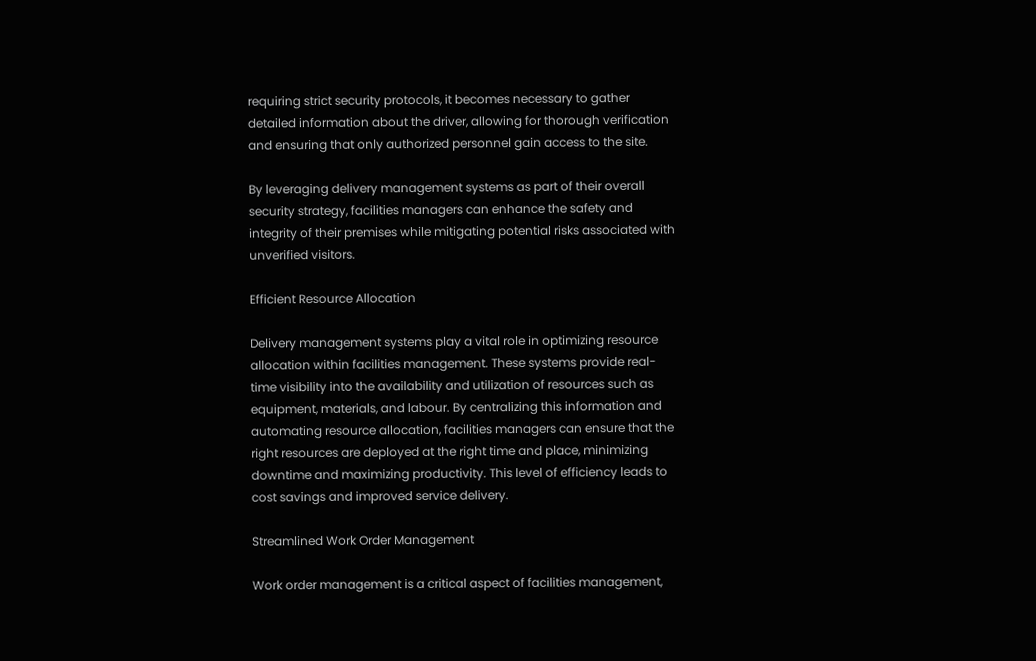requiring strict security protocols, it becomes necessary to gather detailed information about the driver, allowing for thorough verification and ensuring that only authorized personnel gain access to the site.

By leveraging delivery management systems as part of their overall security strategy, facilities managers can enhance the safety and integrity of their premises while mitigating potential risks associated with unverified visitors.

Efficient Resource Allocation

Delivery management systems play a vital role in optimizing resource allocation within facilities management. These systems provide real-time visibility into the availability and utilization of resources such as equipment, materials, and labour. By centralizing this information and automating resource allocation, facilities managers can ensure that the right resources are deployed at the right time and place, minimizing downtime and maximizing productivity. This level of efficiency leads to cost savings and improved service delivery.

Streamlined Work Order Management

Work order management is a critical aspect of facilities management,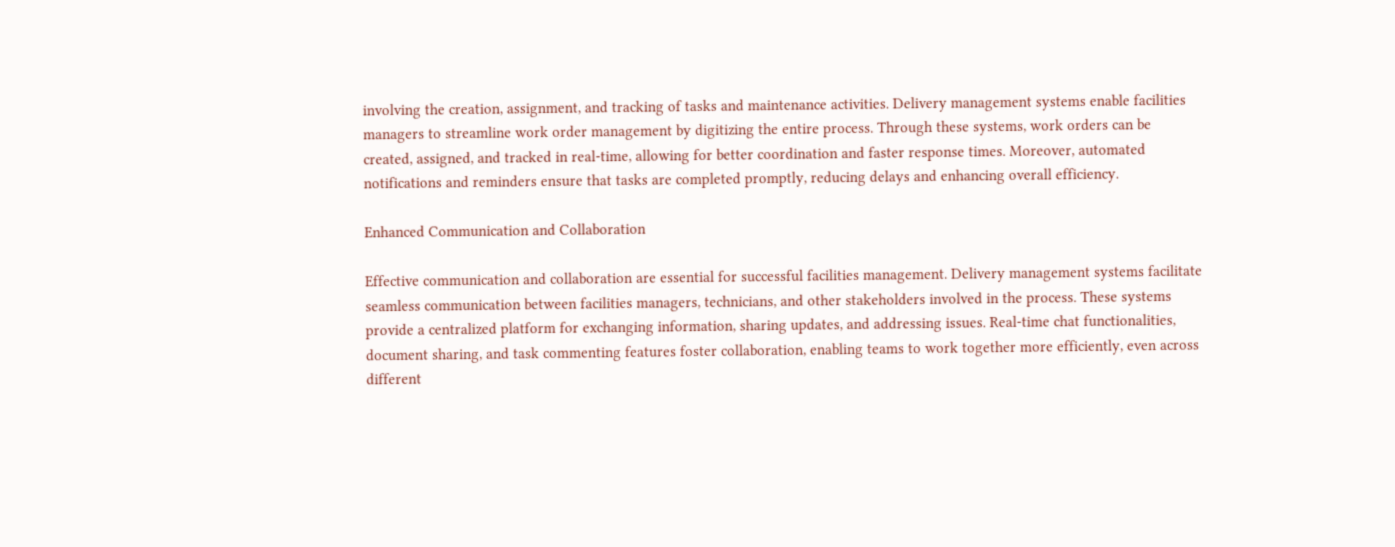involving the creation, assignment, and tracking of tasks and maintenance activities. Delivery management systems enable facilities managers to streamline work order management by digitizing the entire process. Through these systems, work orders can be created, assigned, and tracked in real-time, allowing for better coordination and faster response times. Moreover, automated notifications and reminders ensure that tasks are completed promptly, reducing delays and enhancing overall efficiency.

Enhanced Communication and Collaboration

Effective communication and collaboration are essential for successful facilities management. Delivery management systems facilitate seamless communication between facilities managers, technicians, and other stakeholders involved in the process. These systems provide a centralized platform for exchanging information, sharing updates, and addressing issues. Real-time chat functionalities, document sharing, and task commenting features foster collaboration, enabling teams to work together more efficiently, even across different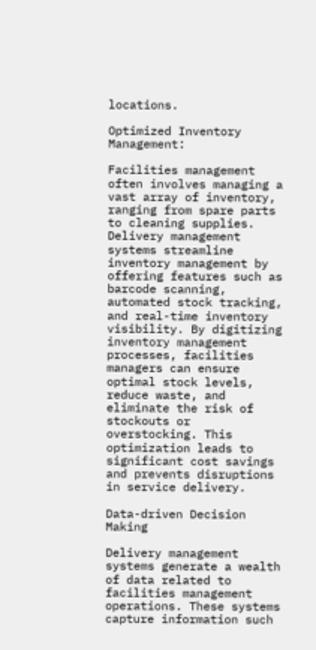locations.

Optimized Inventory Management:

Facilities management often involves managing a vast array of inventory, ranging from spare parts to cleaning supplies. Delivery management systems streamline inventory management by offering features such as barcode scanning, automated stock tracking, and real-time inventory visibility. By digitizing inventory management processes, facilities managers can ensure optimal stock levels, reduce waste, and eliminate the risk of stockouts or overstocking. This optimization leads to significant cost savings and prevents disruptions in service delivery.

Data-driven Decision Making

Delivery management systems generate a wealth of data related to facilities management operations. These systems capture information such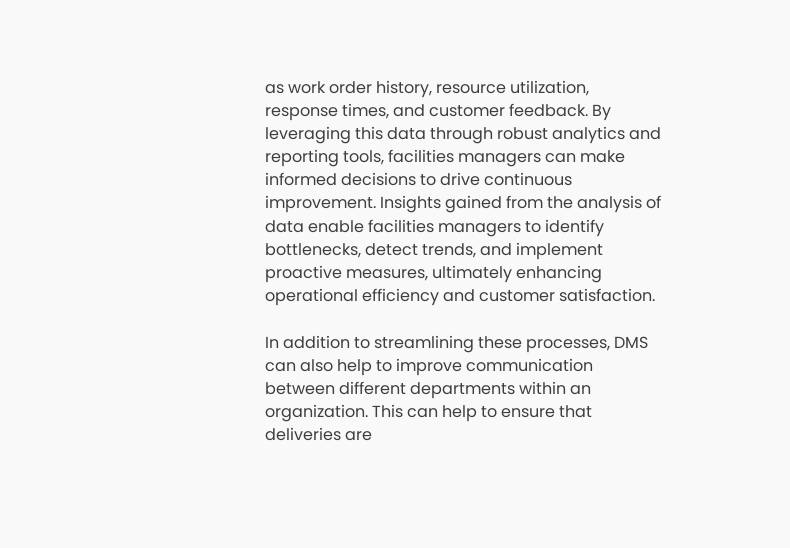as work order history, resource utilization, response times, and customer feedback. By leveraging this data through robust analytics and reporting tools, facilities managers can make informed decisions to drive continuous improvement. Insights gained from the analysis of data enable facilities managers to identify bottlenecks, detect trends, and implement proactive measures, ultimately enhancing operational efficiency and customer satisfaction.

In addition to streamlining these processes, DMS can also help to improve communication between different departments within an organization. This can help to ensure that deliveries are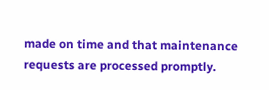made on time and that maintenance requests are processed promptly.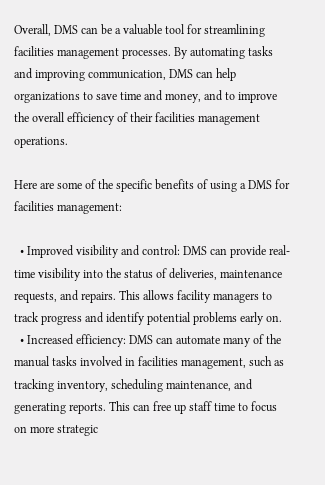Overall, DMS can be a valuable tool for streamlining facilities management processes. By automating tasks and improving communication, DMS can help organizations to save time and money, and to improve the overall efficiency of their facilities management operations.

Here are some of the specific benefits of using a DMS for facilities management:

  • Improved visibility and control: DMS can provide real-time visibility into the status of deliveries, maintenance requests, and repairs. This allows facility managers to track progress and identify potential problems early on.
  • Increased efficiency: DMS can automate many of the manual tasks involved in facilities management, such as tracking inventory, scheduling maintenance, and generating reports. This can free up staff time to focus on more strategic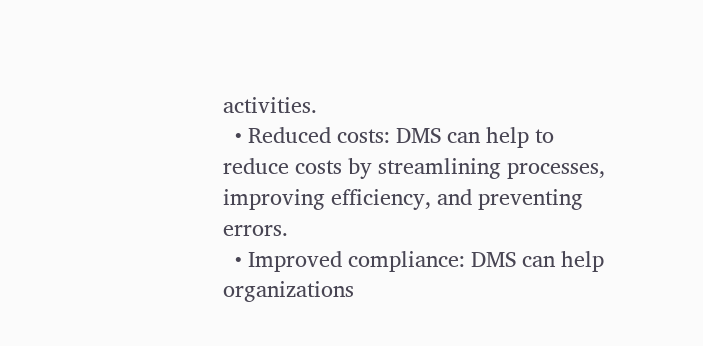activities.
  • Reduced costs: DMS can help to reduce costs by streamlining processes, improving efficiency, and preventing errors.
  • Improved compliance: DMS can help organizations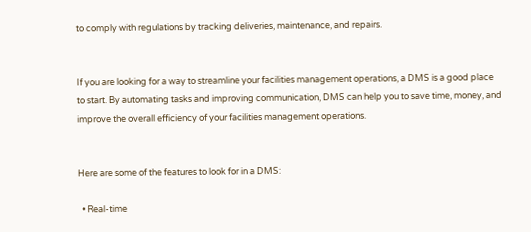to comply with regulations by tracking deliveries, maintenance, and repairs.


If you are looking for a way to streamline your facilities management operations, a DMS is a good place to start. By automating tasks and improving communication, DMS can help you to save time, money, and improve the overall efficiency of your facilities management operations.


Here are some of the features to look for in a DMS:

  • Real-time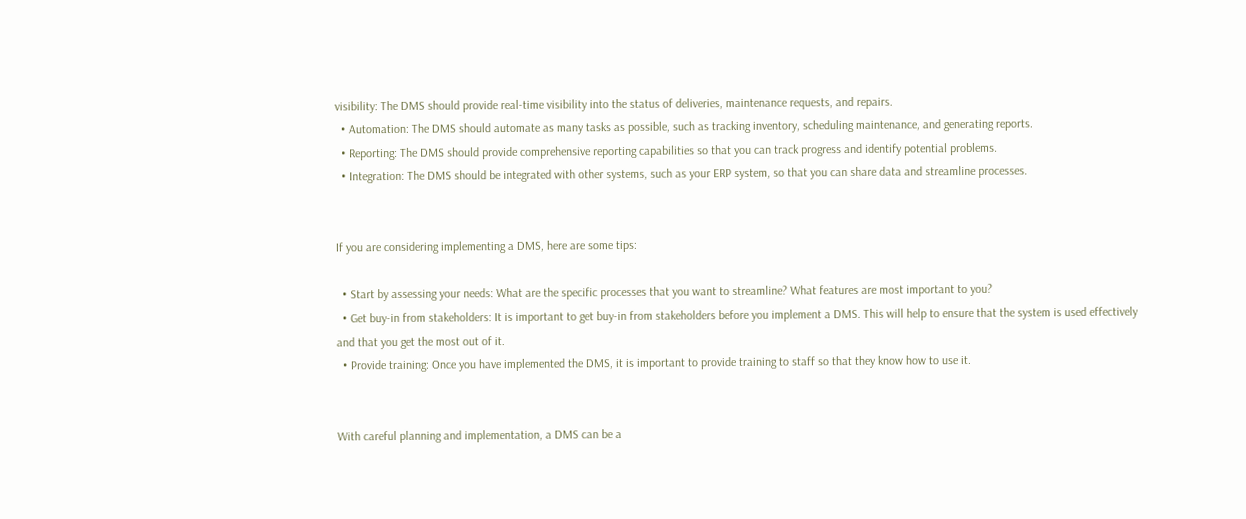visibility: The DMS should provide real-time visibility into the status of deliveries, maintenance requests, and repairs.
  • Automation: The DMS should automate as many tasks as possible, such as tracking inventory, scheduling maintenance, and generating reports.
  • Reporting: The DMS should provide comprehensive reporting capabilities so that you can track progress and identify potential problems.
  • Integration: The DMS should be integrated with other systems, such as your ERP system, so that you can share data and streamline processes.


If you are considering implementing a DMS, here are some tips:

  • Start by assessing your needs: What are the specific processes that you want to streamline? What features are most important to you?
  • Get buy-in from stakeholders: It is important to get buy-in from stakeholders before you implement a DMS. This will help to ensure that the system is used effectively and that you get the most out of it.
  • Provide training: Once you have implemented the DMS, it is important to provide training to staff so that they know how to use it.


With careful planning and implementation, a DMS can be a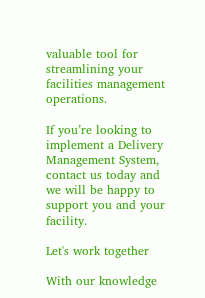valuable tool for streamlining your facilities management operations.

If you’re looking to implement a Delivery Management System, contact us today and we will be happy to support you and your facility.

Let's work together

With our knowledge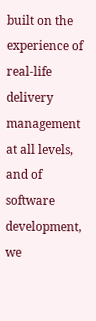built on the experience of real-life delivery management at all levels, and of software development, we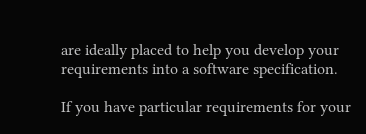are ideally placed to help you develop your requirements into a software specification.

If you have particular requirements for your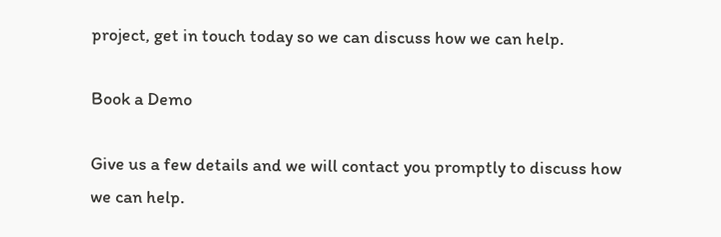project, get in touch today so we can discuss how we can help.

Book a Demo

Give us a few details and we will contact you promptly to discuss how we can help.